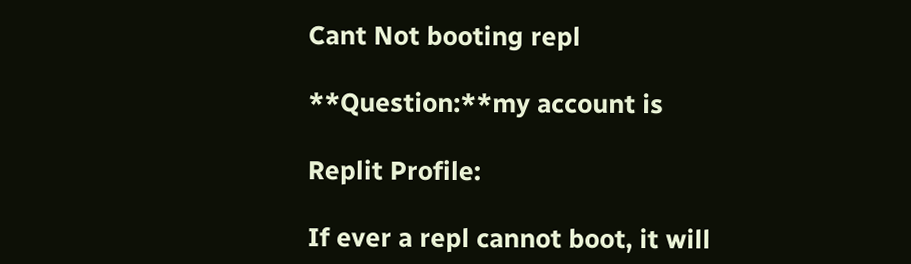Cant Not booting repl

**Question:**my account is

Replit Profile:

If ever a repl cannot boot, it will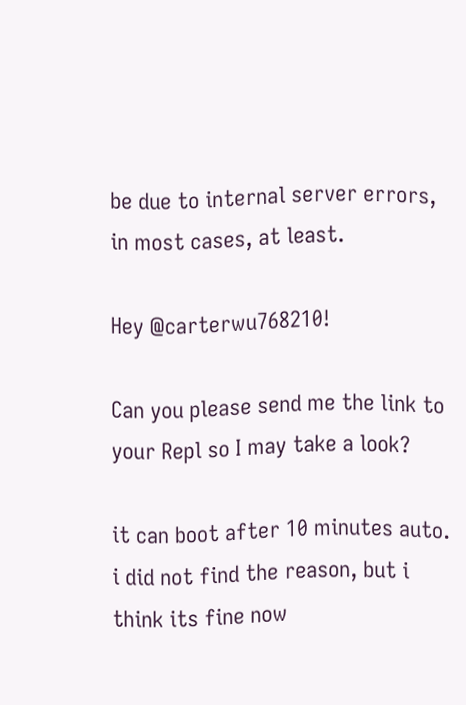be due to internal server errors, in most cases, at least.

Hey @carterwu768210!

Can you please send me the link to your Repl so I may take a look?

it can boot after 10 minutes auto. i did not find the reason, but i think its fine now